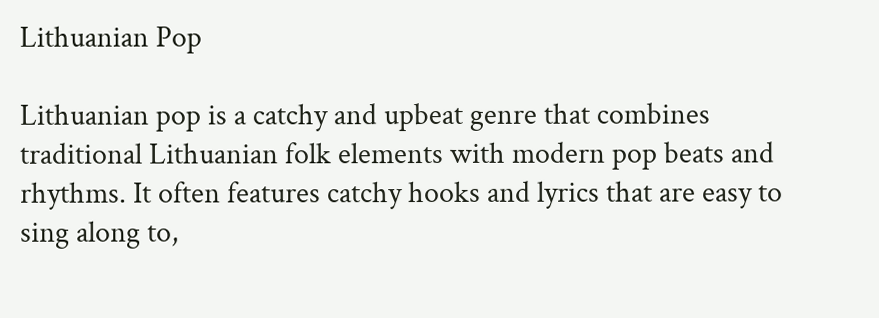Lithuanian Pop

Lithuanian pop is a catchy and upbeat genre that combines traditional Lithuanian folk elements with modern pop beats and rhythms. It often features catchy hooks and lyrics that are easy to sing along to,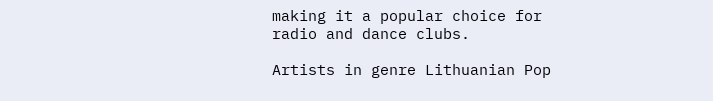making it a popular choice for radio and dance clubs.

Artists in genre Lithuanian Pop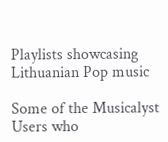Playlists showcasing Lithuanian Pop music

Some of the Musicalyst Users who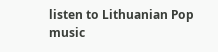listen to Lithuanian Pop music